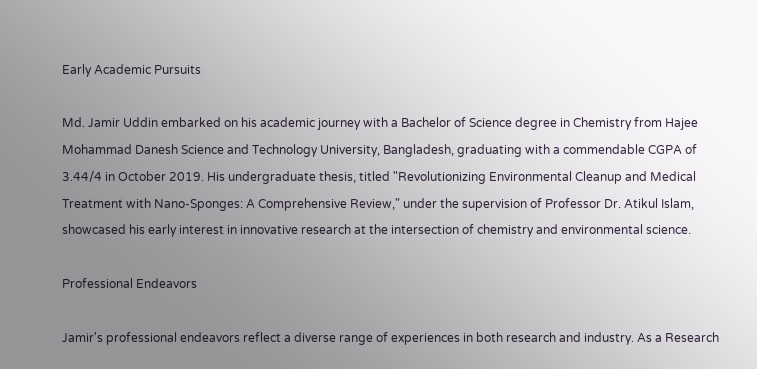Early Academic Pursuits

Md. Jamir Uddin embarked on his academic journey with a Bachelor of Science degree in Chemistry from Hajee Mohammad Danesh Science and Technology University, Bangladesh, graduating with a commendable CGPA of 3.44/4 in October 2019. His undergraduate thesis, titled "Revolutionizing Environmental Cleanup and Medical Treatment with Nano-Sponges: A Comprehensive Review," under the supervision of Professor Dr. Atikul Islam, showcased his early interest in innovative research at the intersection of chemistry and environmental science.

Professional Endeavors

Jamir's professional endeavors reflect a diverse range of experiences in both research and industry. As a Research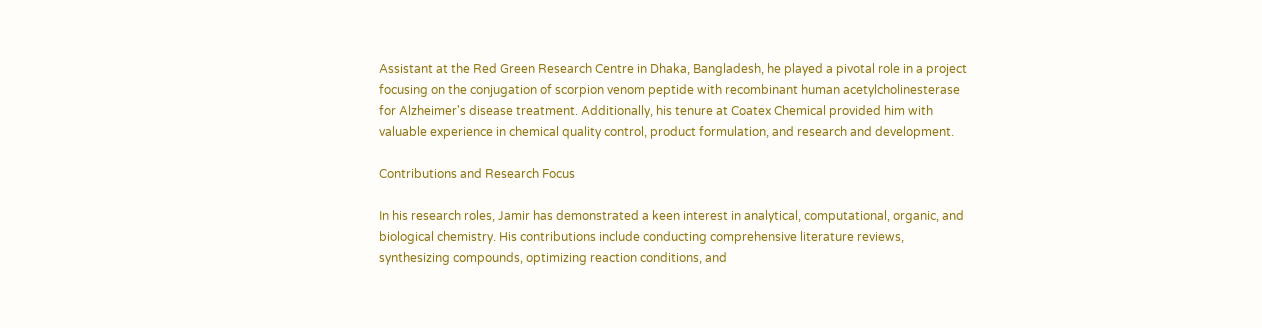Assistant at the Red Green Research Centre in Dhaka, Bangladesh, he played a pivotal role in a project focusing on the conjugation of scorpion venom peptide with recombinant human acetylcholinesterase for Alzheimer's disease treatment. Additionally, his tenure at Coatex Chemical provided him with valuable experience in chemical quality control, product formulation, and research and development.

Contributions and Research Focus

In his research roles, Jamir has demonstrated a keen interest in analytical, computational, organic, and biological chemistry. His contributions include conducting comprehensive literature reviews, synthesizing compounds, optimizing reaction conditions, and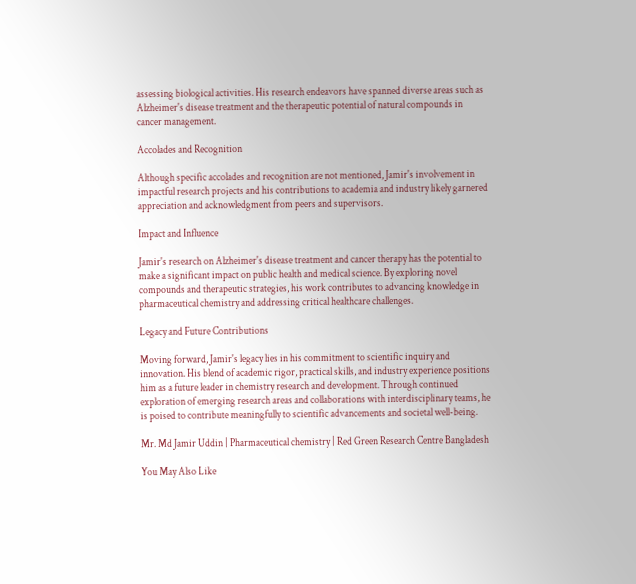assessing biological activities. His research endeavors have spanned diverse areas such as Alzheimer's disease treatment and the therapeutic potential of natural compounds in cancer management.

Accolades and Recognition

Although specific accolades and recognition are not mentioned, Jamir's involvement in impactful research projects and his contributions to academia and industry likely garnered appreciation and acknowledgment from peers and supervisors.

Impact and Influence

Jamir's research on Alzheimer's disease treatment and cancer therapy has the potential to make a significant impact on public health and medical science. By exploring novel compounds and therapeutic strategies, his work contributes to advancing knowledge in pharmaceutical chemistry and addressing critical healthcare challenges.

Legacy and Future Contributions

Moving forward, Jamir's legacy lies in his commitment to scientific inquiry and innovation. His blend of academic rigor, practical skills, and industry experience positions him as a future leader in chemistry research and development. Through continued exploration of emerging research areas and collaborations with interdisciplinary teams, he is poised to contribute meaningfully to scientific advancements and societal well-being.

Mr. Md Jamir Uddin | Pharmaceutical chemistry | Red Green Research Centre Bangladesh

You May Also Like